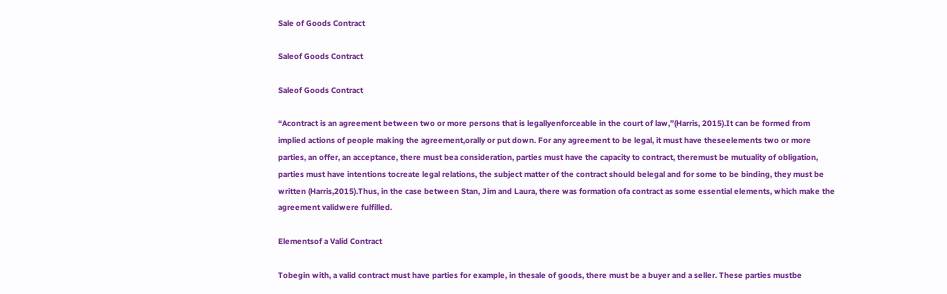Sale of Goods Contract

Saleof Goods Contract

Saleof Goods Contract

“Acontract is an agreement between two or more persons that is legallyenforceable in the court of law,”(Harris, 2015).It can be formed from implied actions of people making the agreement,orally or put down. For any agreement to be legal, it must have theseelements two or more parties, an offer, an acceptance, there must bea consideration, parties must have the capacity to contract, theremust be mutuality of obligation, parties must have intentions tocreate legal relations, the subject matter of the contract should belegal and for some to be binding, they must be written (Harris,2015).Thus, in the case between Stan, Jim and Laura, there was formation ofa contract as some essential elements, which make the agreement validwere fulfilled.

Elementsof a Valid Contract

Tobegin with, a valid contract must have parties for example, in thesale of goods, there must be a buyer and a seller. These parties mustbe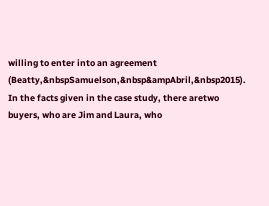willing to enter into an agreement (Beatty,&nbspSamuelson,&nbsp&ampAbril,&nbsp2015). In the facts given in the case study, there aretwo buyers, who are Jim and Laura, who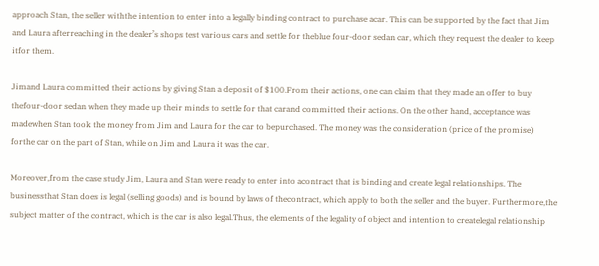approach Stan, the seller withthe intention to enter into a legally binding contract to purchase acar. This can be supported by the fact that Jim and Laura afterreaching in the dealer’s shops test various cars and settle for theblue four-door sedan car, which they request the dealer to keep itfor them.

Jimand Laura committed their actions by giving Stan a deposit of $100.From their actions, one can claim that they made an offer to buy thefour-door sedan when they made up their minds to settle for that carand committed their actions. On the other hand, acceptance was madewhen Stan took the money from Jim and Laura for the car to bepurchased. The money was the consideration (price of the promise) forthe car on the part of Stan, while on Jim and Laura it was the car.

Moreover,from the case study Jim, Laura and Stan were ready to enter into acontract that is binding and create legal relationships. The businessthat Stan does is legal (selling goods) and is bound by laws of thecontract, which apply to both the seller and the buyer. Furthermore,the subject matter of the contract, which is the car is also legal.Thus, the elements of the legality of object and intention to createlegal relationship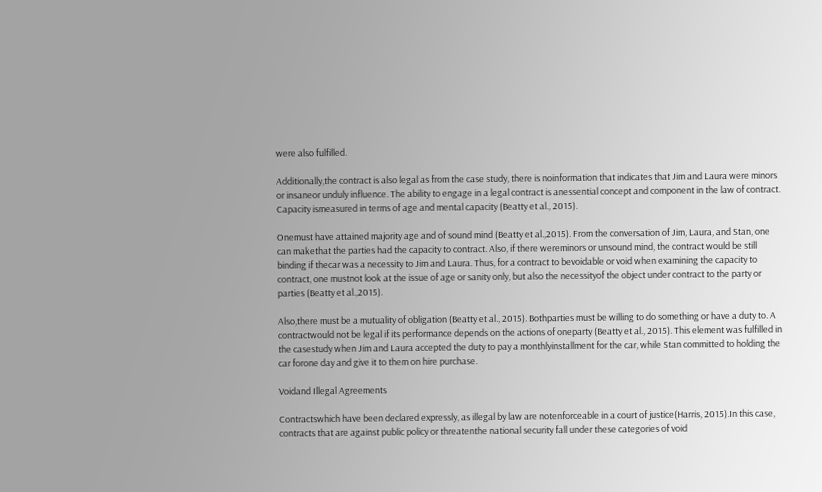were also fulfilled.

Additionally,the contract is also legal as from the case study, there is noinformation that indicates that Jim and Laura were minors or insaneor unduly influence. The ability to engage in a legal contract is anessential concept and component in the law of contract. Capacity ismeasured in terms of age and mental capacity (Beatty et al., 2015).

Onemust have attained majority age and of sound mind (Beatty et al.,2015). From the conversation of Jim, Laura, and Stan, one can makethat the parties had the capacity to contract. Also, if there wereminors or unsound mind, the contract would be still binding if thecar was a necessity to Jim and Laura. Thus, for a contract to bevoidable or void when examining the capacity to contract, one mustnot look at the issue of age or sanity only, but also the necessityof the object under contract to the party or parties (Beatty et al.,2015).

Also,there must be a mutuality of obligation (Beatty et al., 2015). Bothparties must be willing to do something or have a duty to. A contractwould not be legal if its performance depends on the actions of oneparty (Beatty et al., 2015). This element was fulfilled in the casestudy when Jim and Laura accepted the duty to pay a monthlyinstallment for the car, while Stan committed to holding the car forone day and give it to them on hire purchase.

Voidand Illegal Agreements

Contractswhich have been declared expressly, as illegal by law are notenforceable in a court of justice(Harris, 2015).In this case, contracts that are against public policy or threatenthe national security fall under these categories of void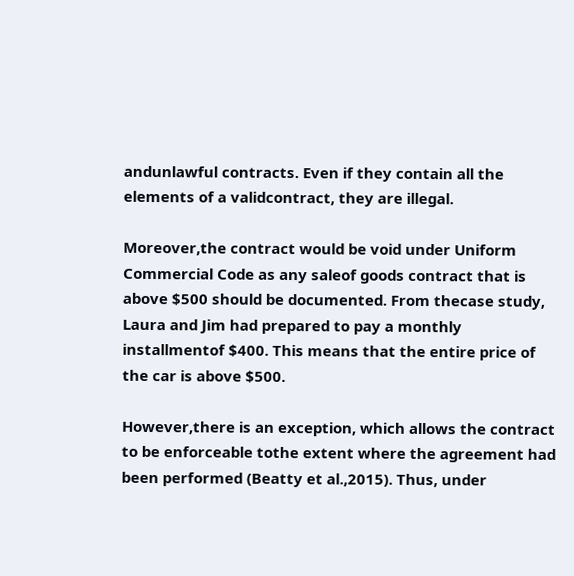andunlawful contracts. Even if they contain all the elements of a validcontract, they are illegal.

Moreover,the contract would be void under Uniform Commercial Code as any saleof goods contract that is above $500 should be documented. From thecase study, Laura and Jim had prepared to pay a monthly installmentof $400. This means that the entire price of the car is above $500.

However,there is an exception, which allows the contract to be enforceable tothe extent where the agreement had been performed (Beatty et al.,2015). Thus, under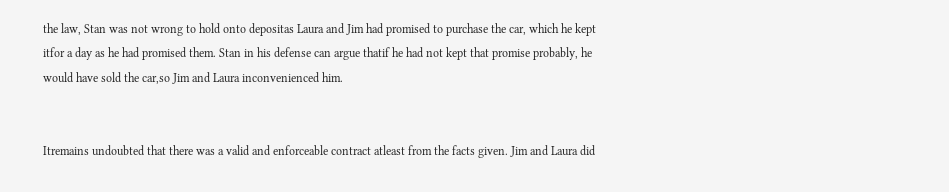the law, Stan was not wrong to hold onto depositas Laura and Jim had promised to purchase the car, which he kept itfor a day as he had promised them. Stan in his defense can argue thatif he had not kept that promise probably, he would have sold the car,so Jim and Laura inconvenienced him.


Itremains undoubted that there was a valid and enforceable contract atleast from the facts given. Jim and Laura did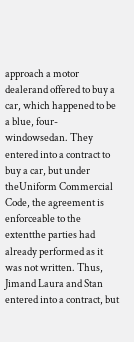approach a motor dealerand offered to buy a car, which happened to be a blue, four-windowsedan. They entered into a contract to buy a car, but under theUniform Commercial Code, the agreement is enforceable to the extentthe parties had already performed as it was not written. Thus, Jimand Laura and Stan entered into a contract, but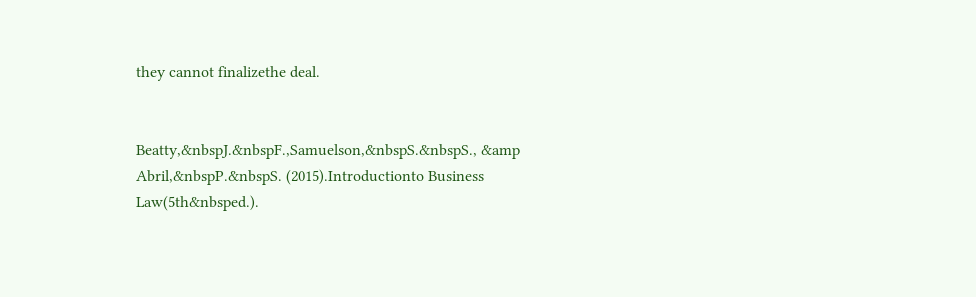they cannot finalizethe deal.


Beatty,&nbspJ.&nbspF.,Samuelson,&nbspS.&nbspS., &amp Abril,&nbspP.&nbspS. (2015).Introductionto Business Law(5th&nbsped.).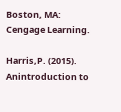Boston, MA: Cengage Learning.

Harris,P. (2015). Anintroduction to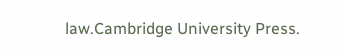law.Cambridge University Press.